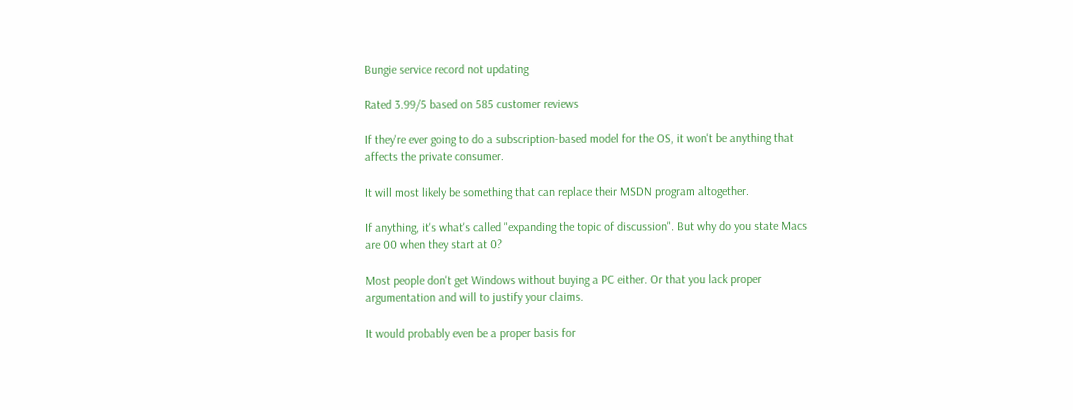Bungie service record not updating

Rated 3.99/5 based on 585 customer reviews

If they're ever going to do a subscription-based model for the OS, it won't be anything that affects the private consumer.

It will most likely be something that can replace their MSDN program altogether.

If anything, it's what's called "expanding the topic of discussion". But why do you state Macs are 00 when they start at 0?

Most people don't get Windows without buying a PC either. Or that you lack proper argumentation and will to justify your claims.

It would probably even be a proper basis for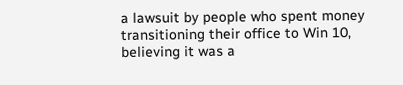a lawsuit by people who spent money transitioning their office to Win 10, believing it was a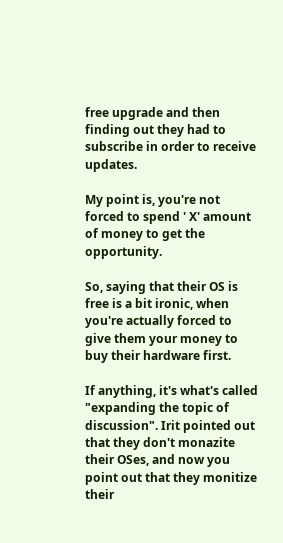free upgrade and then finding out they had to subscribe in order to receive updates.

My point is, you're not forced to spend ' X' amount of money to get the opportunity.

So, saying that their OS is free is a bit ironic, when you're actually forced to give them your money to buy their hardware first.

If anything, it's what's called "expanding the topic of discussion". Irit pointed out that they don't monazite their OSes, and now you point out that they monitize their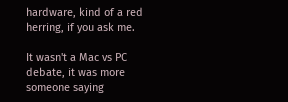hardware, kind of a red herring, if you ask me.

It wasn't a Mac vs PC debate, it was more someone saying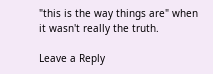"this is the way things are" when it wasn't really the truth.

Leave a Reply